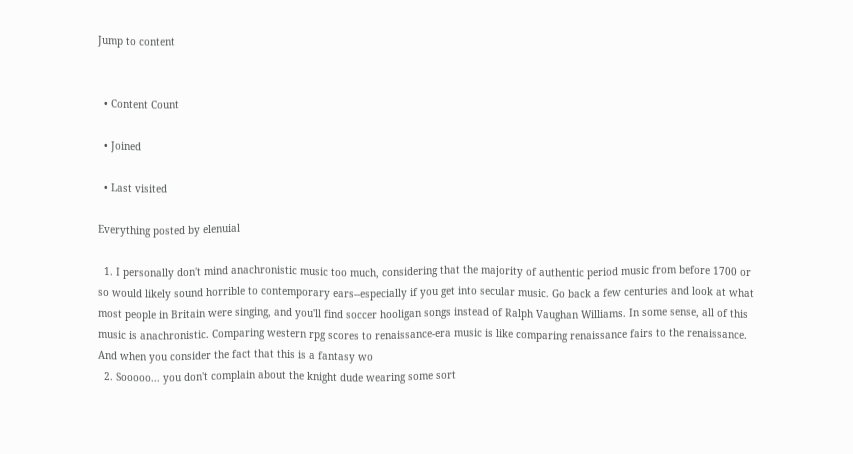Jump to content


  • Content Count

  • Joined

  • Last visited

Everything posted by elenuial

  1. I personally don't mind anachronistic music too much, considering that the majority of authentic period music from before 1700 or so would likely sound horrible to contemporary ears--especially if you get into secular music. Go back a few centuries and look at what most people in Britain were singing, and you'll find soccer hooligan songs instead of Ralph Vaughan Williams. In some sense, all of this music is anachronistic. Comparing western rpg scores to renaissance-era music is like comparing renaissance fairs to the renaissance. And when you consider the fact that this is a fantasy wo
  2. Sooooo... you don't complain about the knight dude wearing some sort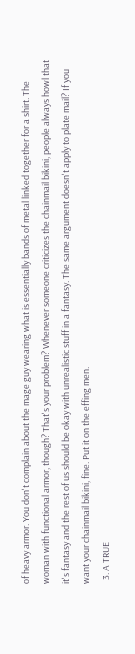of heavy armor. You don't complain about the mage guy wearing what is essentially bands of metal linked together for a shirt. The woman with functional armor, though? That's your problem? Whenever someone criticizes the chainmail bikini, people always howl that it's fantasy and the rest of us should be okay with unrealistic stuff in a fantasy. The same argument doesn't apply to plate mail? If you want your chainmail bikini, fine. Put it on the effing men.
  3. A TRUE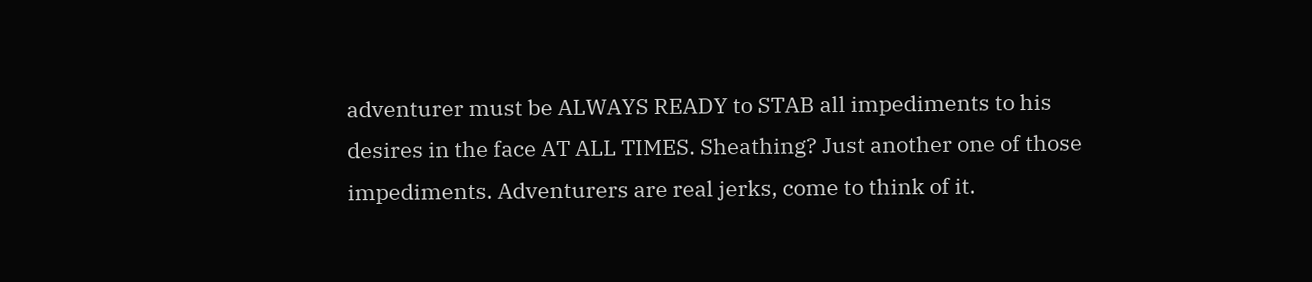adventurer must be ALWAYS READY to STAB all impediments to his desires in the face AT ALL TIMES. Sheathing? Just another one of those impediments. Adventurers are real jerks, come to think of it.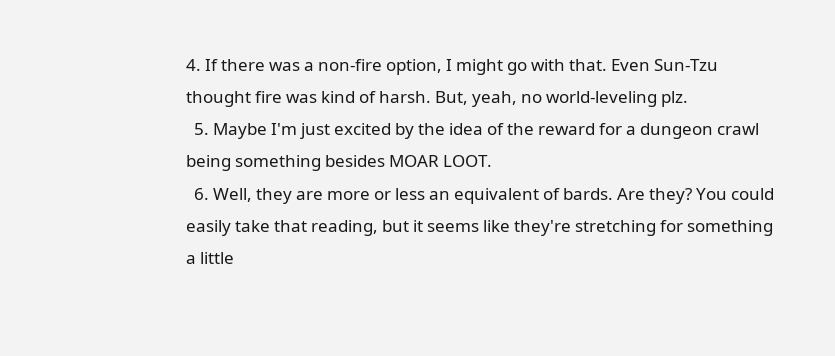4. If there was a non-fire option, I might go with that. Even Sun-Tzu thought fire was kind of harsh. But, yeah, no world-leveling plz.
  5. Maybe I'm just excited by the idea of the reward for a dungeon crawl being something besides MOAR LOOT.
  6. Well, they are more or less an equivalent of bards. Are they? You could easily take that reading, but it seems like they're stretching for something a little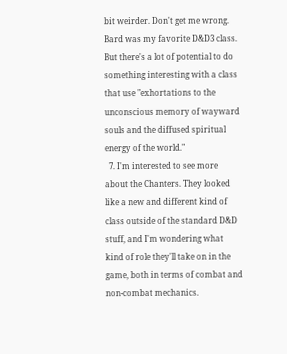bit weirder. Don't get me wrong. Bard was my favorite D&D3 class. But there's a lot of potential to do something interesting with a class that use "exhortations to the unconscious memory of wayward souls and the diffused spiritual energy of the world."
  7. I'm interested to see more about the Chanters. They looked like a new and different kind of class outside of the standard D&D stuff, and I'm wondering what kind of role they'll take on in the game, both in terms of combat and non-combat mechanics.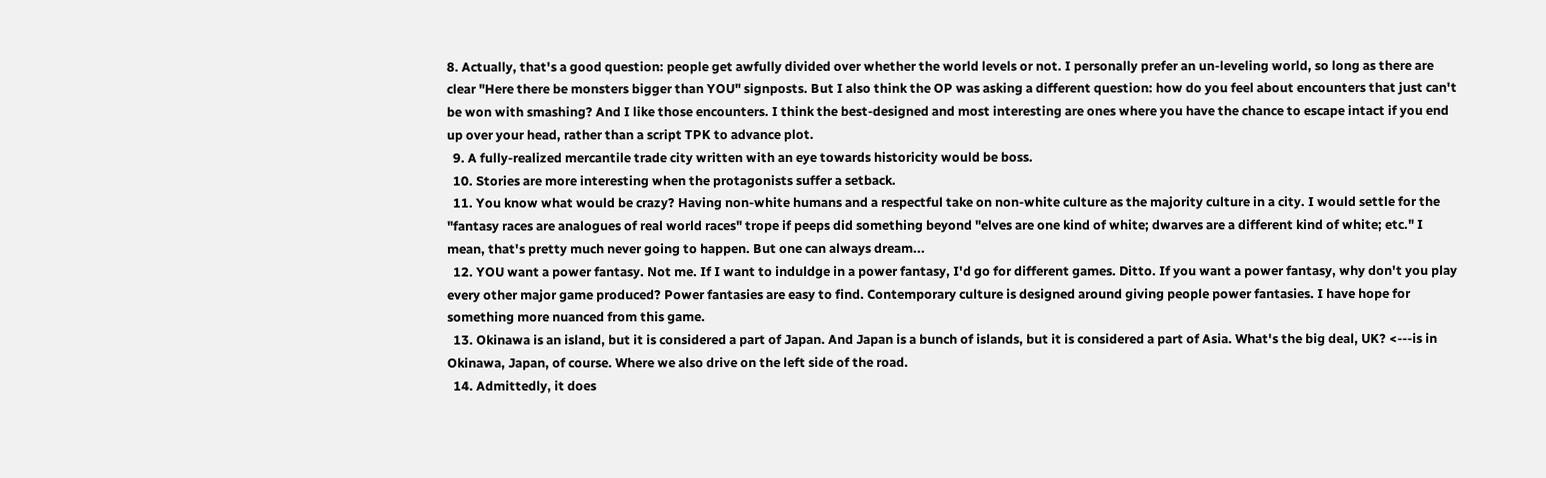8. Actually, that's a good question: people get awfully divided over whether the world levels or not. I personally prefer an un-leveling world, so long as there are clear "Here there be monsters bigger than YOU" signposts. But I also think the OP was asking a different question: how do you feel about encounters that just can't be won with smashing? And I like those encounters. I think the best-designed and most interesting are ones where you have the chance to escape intact if you end up over your head, rather than a script TPK to advance plot.
  9. A fully-realized mercantile trade city written with an eye towards historicity would be boss.
  10. Stories are more interesting when the protagonists suffer a setback.
  11. You know what would be crazy? Having non-white humans and a respectful take on non-white culture as the majority culture in a city. I would settle for the "fantasy races are analogues of real world races" trope if peeps did something beyond "elves are one kind of white; dwarves are a different kind of white; etc." I mean, that's pretty much never going to happen. But one can always dream...
  12. YOU want a power fantasy. Not me. If I want to induldge in a power fantasy, I'd go for different games. Ditto. If you want a power fantasy, why don't you play every other major game produced? Power fantasies are easy to find. Contemporary culture is designed around giving people power fantasies. I have hope for something more nuanced from this game.
  13. Okinawa is an island, but it is considered a part of Japan. And Japan is a bunch of islands, but it is considered a part of Asia. What's the big deal, UK? <---is in Okinawa, Japan, of course. Where we also drive on the left side of the road.
  14. Admittedly, it does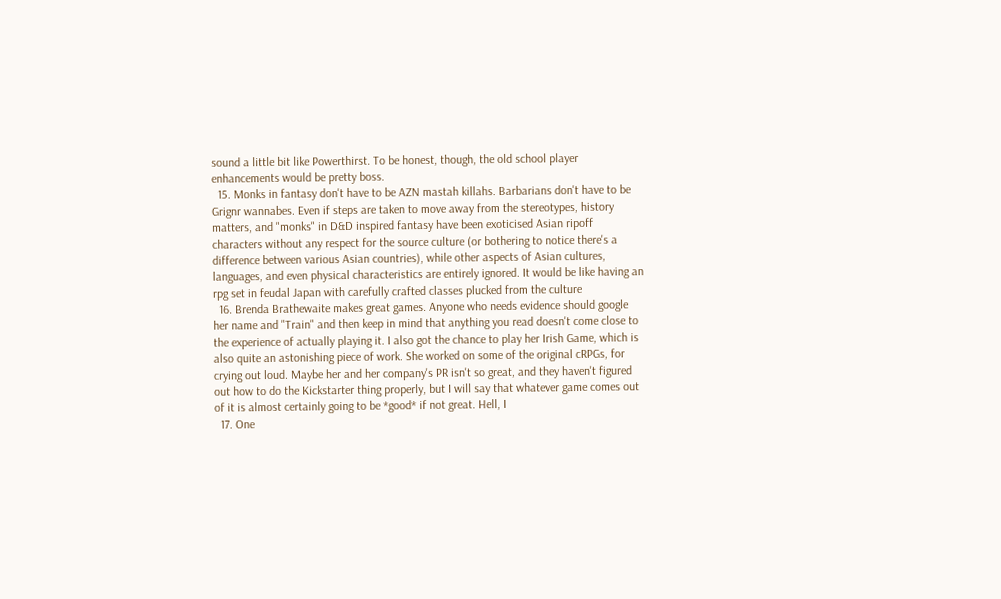sound a little bit like Powerthirst. To be honest, though, the old school player enhancements would be pretty boss.
  15. Monks in fantasy don't have to be AZN mastah killahs. Barbarians don't have to be Grignr wannabes. Even if steps are taken to move away from the stereotypes, history matters, and "monks" in D&D inspired fantasy have been exoticised Asian ripoff characters without any respect for the source culture (or bothering to notice there's a difference between various Asian countries), while other aspects of Asian cultures, languages, and even physical characteristics are entirely ignored. It would be like having an rpg set in feudal Japan with carefully crafted classes plucked from the culture
  16. Brenda Brathewaite makes great games. Anyone who needs evidence should google her name and "Train" and then keep in mind that anything you read doesn't come close to the experience of actually playing it. I also got the chance to play her Irish Game, which is also quite an astonishing piece of work. She worked on some of the original cRPGs, for crying out loud. Maybe her and her company's PR isn't so great, and they haven't figured out how to do the Kickstarter thing properly, but I will say that whatever game comes out of it is almost certainly going to be *good* if not great. Hell, I
  17. One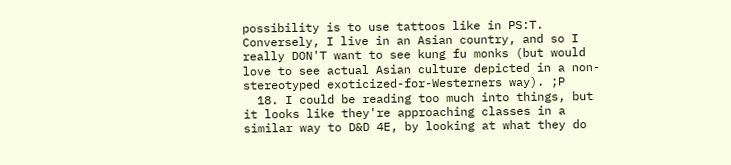possibility is to use tattoos like in PS:T. Conversely, I live in an Asian country, and so I really DON'T want to see kung fu monks (but would love to see actual Asian culture depicted in a non-stereotyped exoticized-for-Westerners way). ;P
  18. I could be reading too much into things, but it looks like they're approaching classes in a similar way to D&D 4E, by looking at what they do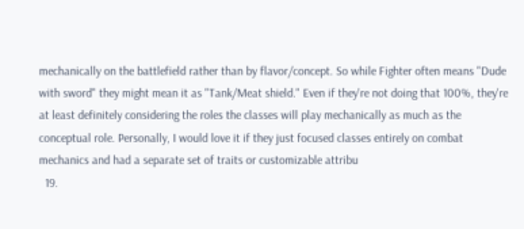mechanically on the battlefield rather than by flavor/concept. So while Fighter often means "Dude with sword" they might mean it as "Tank/Meat shield." Even if they're not doing that 100%, they're at least definitely considering the roles the classes will play mechanically as much as the conceptual role. Personally, I would love it if they just focused classes entirely on combat mechanics and had a separate set of traits or customizable attribu
  19.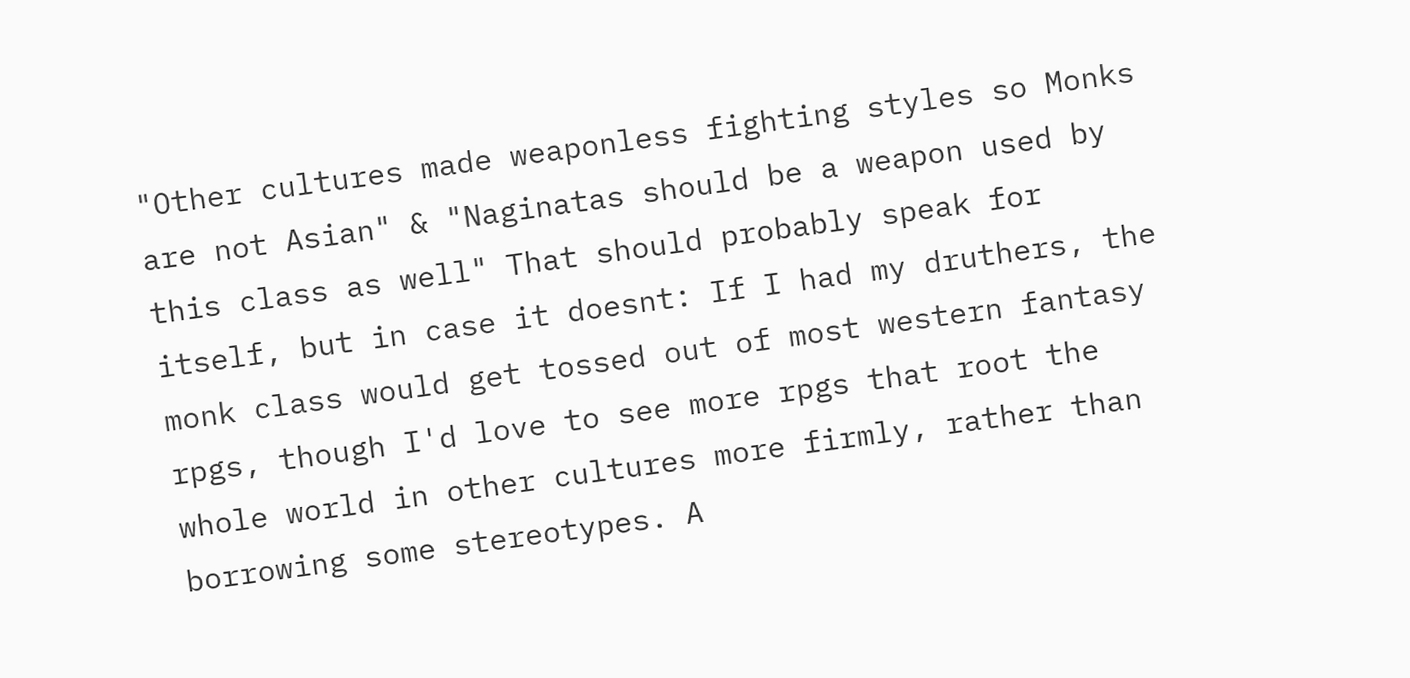"Other cultures made weaponless fighting styles so Monks are not Asian" & "Naginatas should be a weapon used by this class as well" That should probably speak for itself, but in case it doesnt: If I had my druthers, the monk class would get tossed out of most western fantasy rpgs, though I'd love to see more rpgs that root the whole world in other cultures more firmly, rather than borrowing some stereotypes. A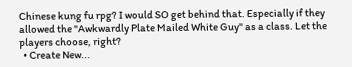Chinese kung fu rpg? I would SO get behind that. Especially if they allowed the "Awkwardly Plate Mailed White Guy" as a class. Let the players choose, right?
  • Create New...